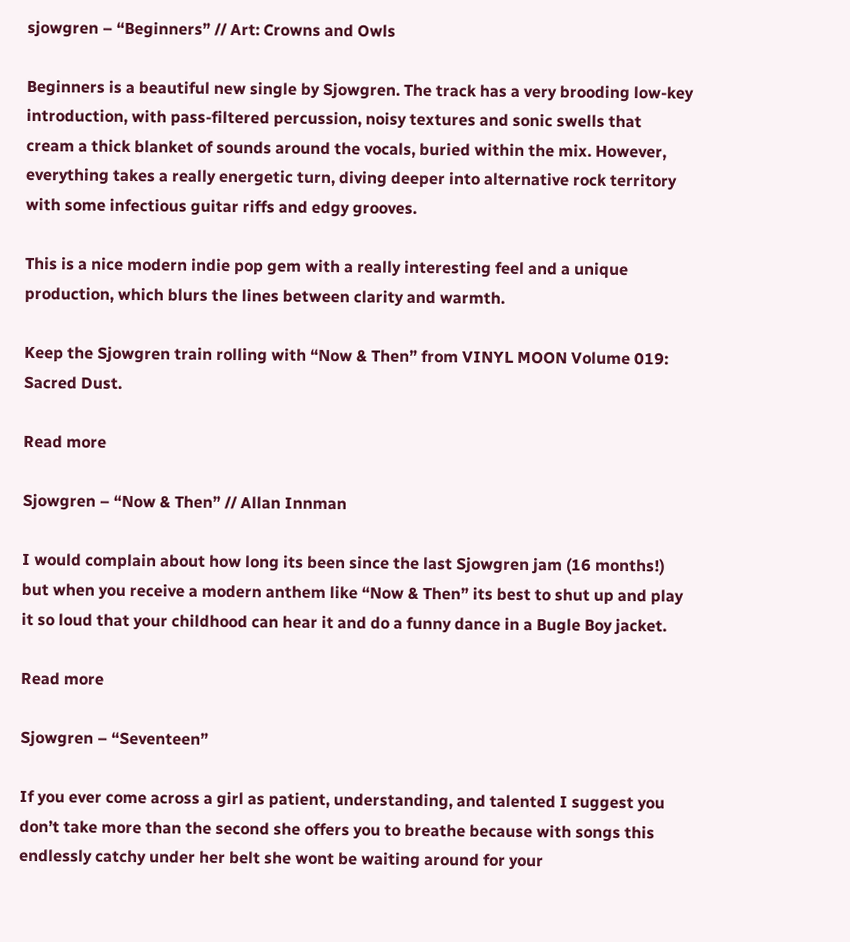sjowgren – “Beginners” // Art: Crowns and Owls

Beginners is a beautiful new single by Sjowgren. The track has a very brooding low-key introduction, with pass-filtered percussion, noisy textures and sonic swells that cream a thick blanket of sounds around the vocals, buried within the mix. However, everything takes a really energetic turn, diving deeper into alternative rock territory with some infectious guitar riffs and edgy grooves.

This is a nice modern indie pop gem with a really interesting feel and a unique production, which blurs the lines between clarity and warmth.

Keep the Sjowgren train rolling with “Now & Then” from VINYL MOON Volume 019: Sacred Dust.

Read more

Sjowgren – “Now & Then” // Allan Innman

I would complain about how long its been since the last Sjowgren jam (16 months!) but when you receive a modern anthem like “Now & Then” its best to shut up and play it so loud that your childhood can hear it and do a funny dance in a Bugle Boy jacket.

Read more

Sjowgren – “Seventeen”

If you ever come across a girl as patient, understanding, and talented I suggest you don’t take more than the second she offers you to breathe because with songs this endlessly catchy under her belt she wont be waiting around for your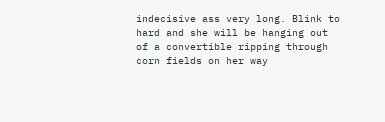indecisive ass very long. Blink to hard and she will be hanging out of a convertible ripping through corn fields on her way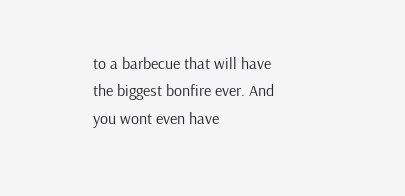to a barbecue that will have the biggest bonfire ever. And you wont even have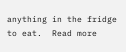anything in the fridge to eat.  Read more